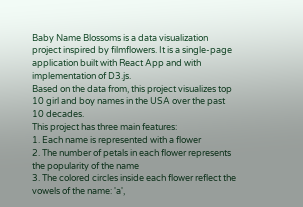Baby Name Blossoms is a data visualization project inspired by filmflowers. It is a single-page application built with React App and with implementation of D3.js.
Based on the data from, this project visualizes top 10 girl and boy names in the USA over the past 10 decades.
This project has three main features:
1. Each name is represented with a flower
2. The number of petals in each flower represents the popularity of the name
3. The colored circles inside each flower reflect the vowels of the name: 'a',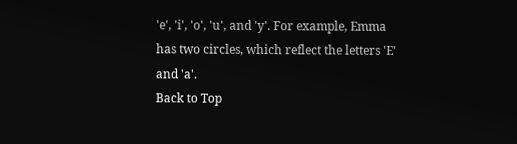'e', 'i', 'o', 'u', and 'y'. For example, Emma has two circles, which reflect the letters 'E' and 'a'.
Back to Top